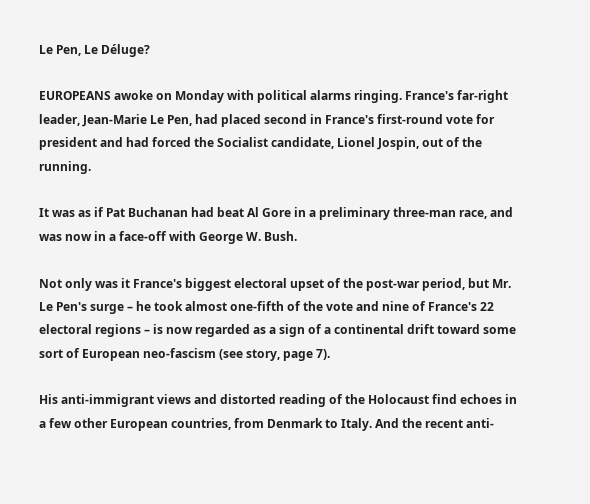Le Pen, Le Déluge?

EUROPEANS awoke on Monday with political alarms ringing. France's far-right leader, Jean-Marie Le Pen, had placed second in France's first-round vote for president and had forced the Socialist candidate, Lionel Jospin, out of the running.

It was as if Pat Buchanan had beat Al Gore in a preliminary three-man race, and was now in a face-off with George W. Bush.

Not only was it France's biggest electoral upset of the post-war period, but Mr. Le Pen's surge – he took almost one-fifth of the vote and nine of France's 22 electoral regions – is now regarded as a sign of a continental drift toward some sort of European neo-fascism (see story, page 7).

His anti-immigrant views and distorted reading of the Holocaust find echoes in a few other European countries, from Denmark to Italy. And the recent anti-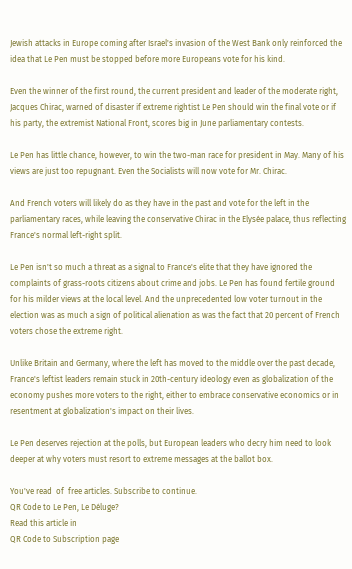Jewish attacks in Europe coming after Israel's invasion of the West Bank only reinforced the idea that Le Pen must be stopped before more Europeans vote for his kind.

Even the winner of the first round, the current president and leader of the moderate right, Jacques Chirac, warned of disaster if extreme rightist Le Pen should win the final vote or if his party, the extremist National Front, scores big in June parliamentary contests.

Le Pen has little chance, however, to win the two-man race for president in May. Many of his views are just too repugnant. Even the Socialists will now vote for Mr. Chirac.

And French voters will likely do as they have in the past and vote for the left in the parliamentary races, while leaving the conservative Chirac in the Elysée palace, thus reflecting France's normal left-right split.

Le Pen isn't so much a threat as a signal to France's elite that they have ignored the complaints of grass-roots citizens about crime and jobs. Le Pen has found fertile ground for his milder views at the local level. And the unprecedented low voter turnout in the election was as much a sign of political alienation as was the fact that 20 percent of French voters chose the extreme right.

Unlike Britain and Germany, where the left has moved to the middle over the past decade, France's leftist leaders remain stuck in 20th-century ideology even as globalization of the economy pushes more voters to the right, either to embrace conservative economics or in resentment at globalization's impact on their lives.

Le Pen deserves rejection at the polls, but European leaders who decry him need to look deeper at why voters must resort to extreme messages at the ballot box.

You've read  of  free articles. Subscribe to continue.
QR Code to Le Pen, Le Déluge?
Read this article in
QR Code to Subscription page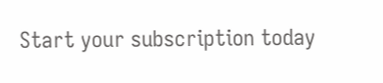Start your subscription today